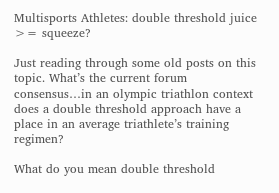Multisports Athletes: double threshold juice >= squeeze?

Just reading through some old posts on this topic. What’s the current forum consensus…in an olympic triathlon context does a double threshold approach have a place in an average triathlete’s training regimen?

What do you mean double threshold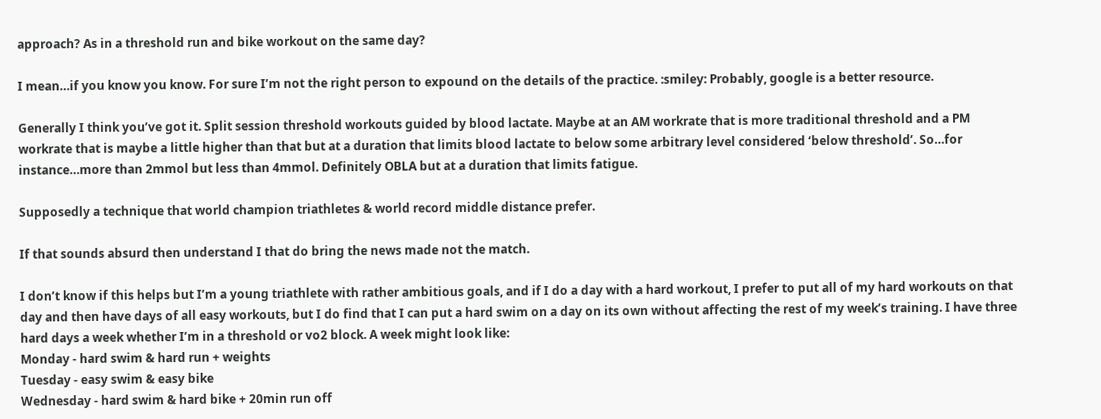approach? As in a threshold run and bike workout on the same day?

I mean…if you know you know. For sure I’m not the right person to expound on the details of the practice. :smiley: Probably, google is a better resource.

Generally I think you’ve got it. Split session threshold workouts guided by blood lactate. Maybe at an AM workrate that is more traditional threshold and a PM workrate that is maybe a little higher than that but at a duration that limits blood lactate to below some arbitrary level considered ‘below threshold’. So…for instance…more than 2mmol but less than 4mmol. Definitely OBLA but at a duration that limits fatigue.

Supposedly a technique that world champion triathletes & world record middle distance prefer.

If that sounds absurd then understand I that do bring the news made not the match.

I don’t know if this helps but I’m a young triathlete with rather ambitious goals, and if I do a day with a hard workout, I prefer to put all of my hard workouts on that day and then have days of all easy workouts, but I do find that I can put a hard swim on a day on its own without affecting the rest of my week’s training. I have three hard days a week whether I’m in a threshold or vo2 block. A week might look like:
Monday - hard swim & hard run + weights
Tuesday - easy swim & easy bike
Wednesday - hard swim & hard bike + 20min run off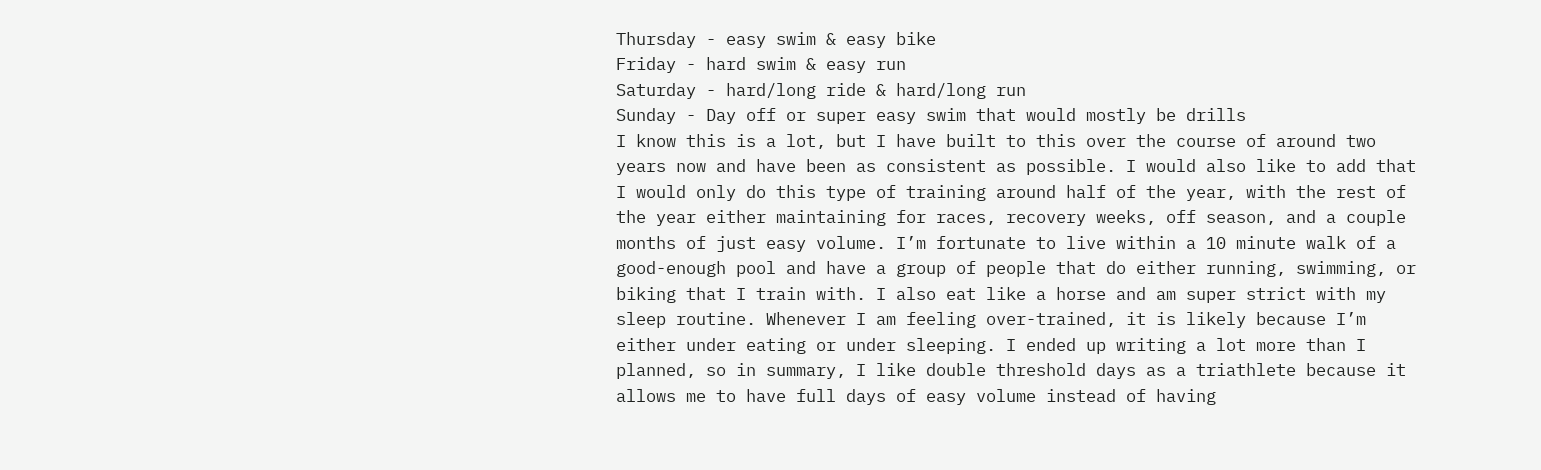Thursday - easy swim & easy bike
Friday - hard swim & easy run
Saturday - hard/long ride & hard/long run
Sunday - Day off or super easy swim that would mostly be drills
I know this is a lot, but I have built to this over the course of around two years now and have been as consistent as possible. I would also like to add that I would only do this type of training around half of the year, with the rest of the year either maintaining for races, recovery weeks, off season, and a couple months of just easy volume. I’m fortunate to live within a 10 minute walk of a good-enough pool and have a group of people that do either running, swimming, or biking that I train with. I also eat like a horse and am super strict with my sleep routine. Whenever I am feeling over-trained, it is likely because I’m either under eating or under sleeping. I ended up writing a lot more than I planned, so in summary, I like double threshold days as a triathlete because it allows me to have full days of easy volume instead of having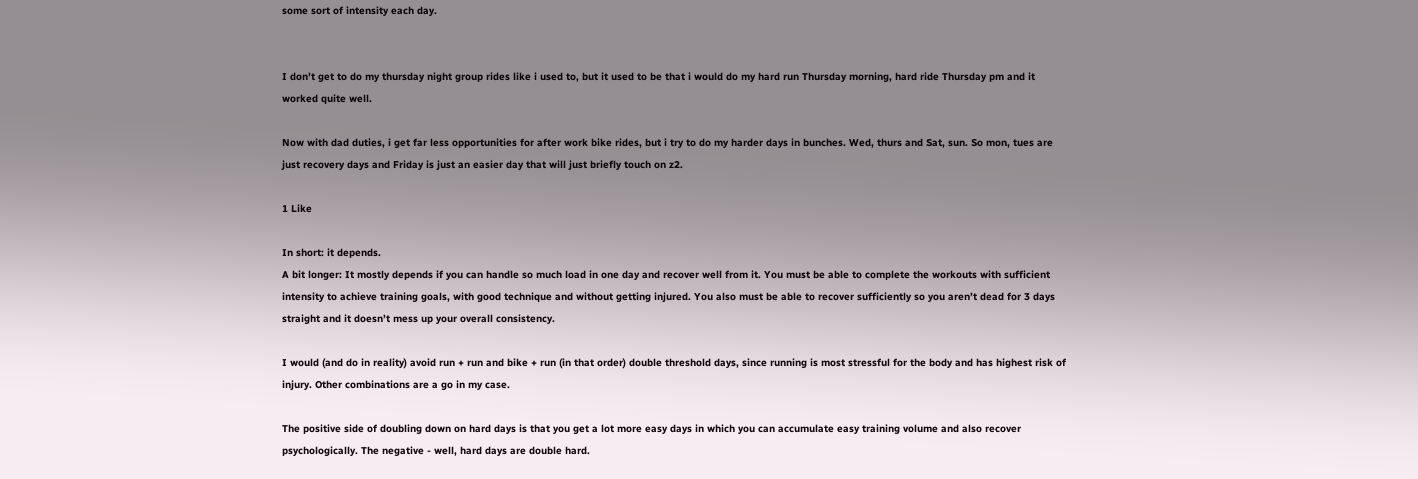some sort of intensity each day.


I don’t get to do my thursday night group rides like i used to, but it used to be that i would do my hard run Thursday morning, hard ride Thursday pm and it worked quite well.

Now with dad duties, i get far less opportunities for after work bike rides, but i try to do my harder days in bunches. Wed, thurs and Sat, sun. So mon, tues are just recovery days and Friday is just an easier day that will just briefly touch on z2.

1 Like

In short: it depends.
A bit longer: It mostly depends if you can handle so much load in one day and recover well from it. You must be able to complete the workouts with sufficient intensity to achieve training goals, with good technique and without getting injured. You also must be able to recover sufficiently so you aren’t dead for 3 days straight and it doesn’t mess up your overall consistency.

I would (and do in reality) avoid run + run and bike + run (in that order) double threshold days, since running is most stressful for the body and has highest risk of injury. Other combinations are a go in my case.

The positive side of doubling down on hard days is that you get a lot more easy days in which you can accumulate easy training volume and also recover psychologically. The negative - well, hard days are double hard.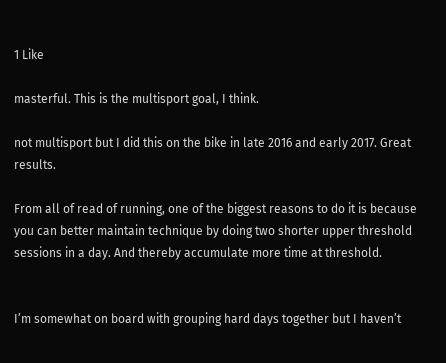1 Like

masterful. This is the multisport goal, I think.

not multisport but I did this on the bike in late 2016 and early 2017. Great results.

From all of read of running, one of the biggest reasons to do it is because you can better maintain technique by doing two shorter upper threshold sessions in a day. And thereby accumulate more time at threshold.


I’m somewhat on board with grouping hard days together but I haven’t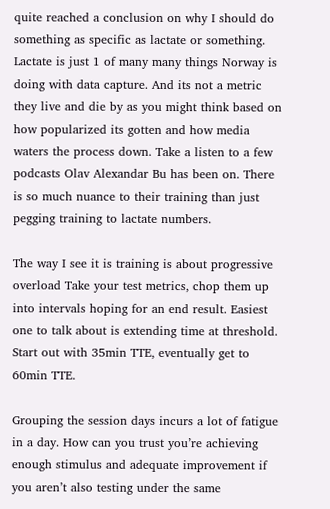quite reached a conclusion on why I should do something as specific as lactate or something. Lactate is just 1 of many many things Norway is doing with data capture. And its not a metric they live and die by as you might think based on how popularized its gotten and how media waters the process down. Take a listen to a few podcasts Olav Alexandar Bu has been on. There is so much nuance to their training than just pegging training to lactate numbers.

The way I see it is training is about progressive overload Take your test metrics, chop them up into intervals hoping for an end result. Easiest one to talk about is extending time at threshold. Start out with 35min TTE, eventually get to 60min TTE.

Grouping the session days incurs a lot of fatigue in a day. How can you trust you’re achieving enough stimulus and adequate improvement if you aren’t also testing under the same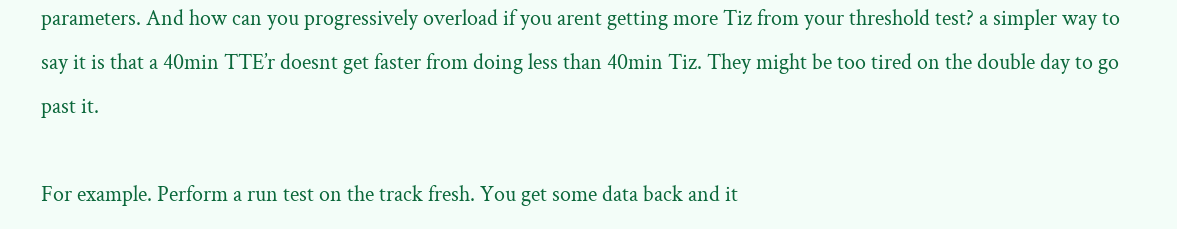parameters. And how can you progressively overload if you arent getting more Tiz from your threshold test? a simpler way to say it is that a 40min TTE’r doesnt get faster from doing less than 40min Tiz. They might be too tired on the double day to go past it.

For example. Perform a run test on the track fresh. You get some data back and it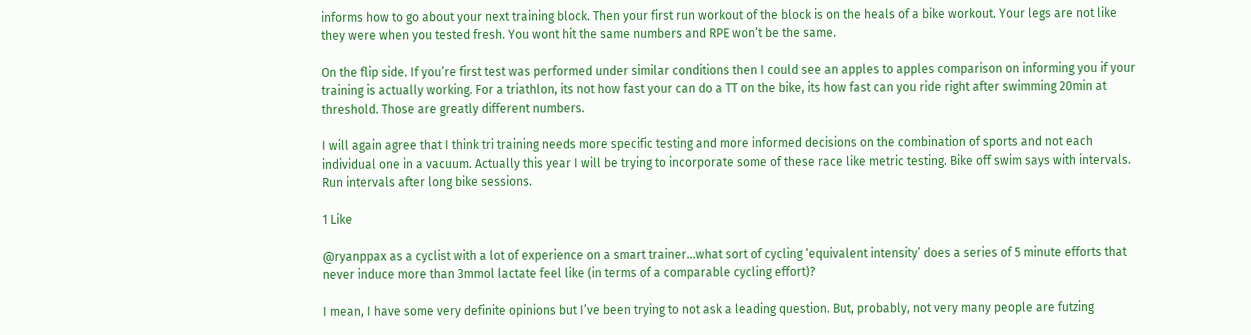informs how to go about your next training block. Then your first run workout of the block is on the heals of a bike workout. Your legs are not like they were when you tested fresh. You wont hit the same numbers and RPE won’t be the same.

On the flip side. If you’re first test was performed under similar conditions then I could see an apples to apples comparison on informing you if your training is actually working. For a triathlon, its not how fast your can do a TT on the bike, its how fast can you ride right after swimming 20min at threshold. Those are greatly different numbers.

I will again agree that I think tri training needs more specific testing and more informed decisions on the combination of sports and not each individual one in a vacuum. Actually this year I will be trying to incorporate some of these race like metric testing. Bike off swim says with intervals. Run intervals after long bike sessions.

1 Like

@ryanppax as a cyclist with a lot of experience on a smart trainer…what sort of cycling ‘equivalent intensity’ does a series of 5 minute efforts that never induce more than 3mmol lactate feel like (in terms of a comparable cycling effort)?

I mean, I have some very definite opinions but I’ve been trying to not ask a leading question. But, probably, not very many people are futzing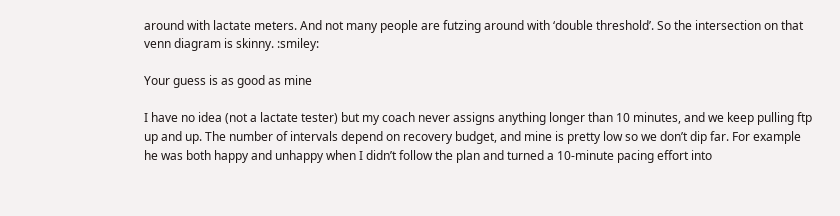around with lactate meters. And not many people are futzing around with ‘double threshold’. So the intersection on that venn diagram is skinny. :smiley:

Your guess is as good as mine

I have no idea (not a lactate tester) but my coach never assigns anything longer than 10 minutes, and we keep pulling ftp up and up. The number of intervals depend on recovery budget, and mine is pretty low so we don’t dip far. For example he was both happy and unhappy when I didn’t follow the plan and turned a 10-minute pacing effort into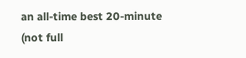an all-time best 20-minute (not full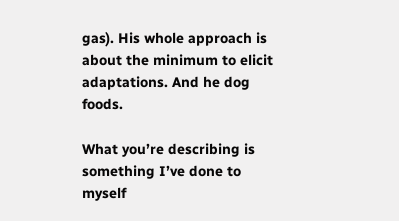gas). His whole approach is about the minimum to elicit adaptations. And he dog foods.

What you’re describing is something I’ve done to myself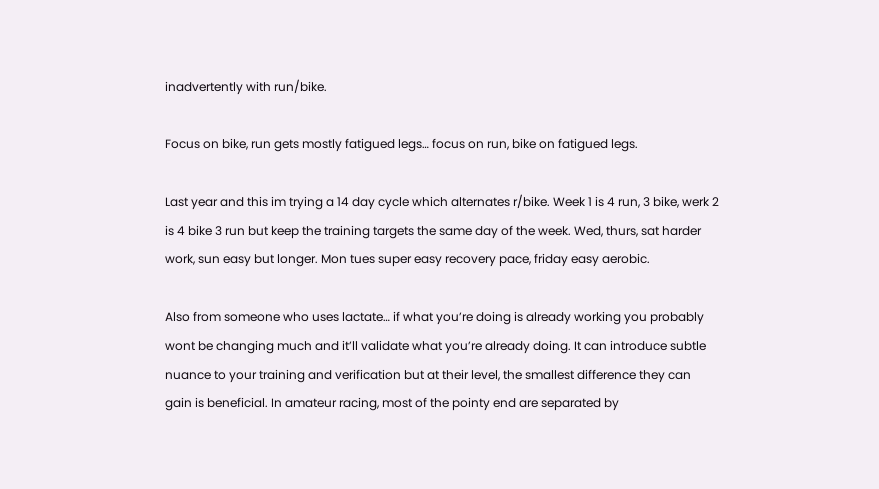inadvertently with run/bike.

Focus on bike, run gets mostly fatigued legs… focus on run, bike on fatigued legs.

Last year and this im trying a 14 day cycle which alternates r/bike. Week 1 is 4 run, 3 bike, werk 2 is 4 bike 3 run but keep the training targets the same day of the week. Wed, thurs, sat harder work, sun easy but longer. Mon tues super easy recovery pace, friday easy aerobic.

Also from someone who uses lactate… if what you’re doing is already working you probably wont be changing much and it’ll validate what you’re already doing. It can introduce subtle nuance to your training and verification but at their level, the smallest difference they can gain is beneficial. In amateur racing, most of the pointy end are separated by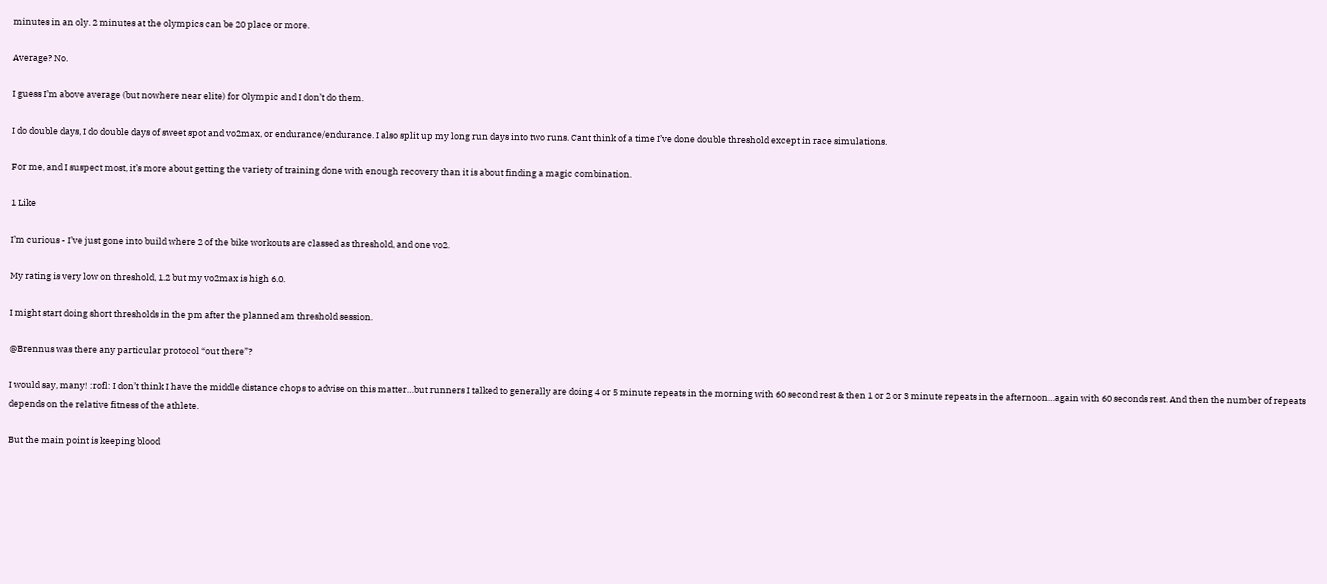minutes in an oly. 2 minutes at the olympics can be 20 place or more.

Average? No.

I guess I’m above average (but nowhere near elite) for Olympic and I don’t do them.

I do double days, I do double days of sweet spot and vo2max, or endurance/endurance. I also split up my long run days into two runs. Cant think of a time I’ve done double threshold except in race simulations.

For me, and I suspect most, it’s more about getting the variety of training done with enough recovery than it is about finding a magic combination.

1 Like

I’m curious - I’ve just gone into build where 2 of the bike workouts are classed as threshold, and one vo2.

My rating is very low on threshold, 1.2 but my vo2max is high 6.0.

I might start doing short thresholds in the pm after the planned am threshold session.

@Brennus was there any particular protocol “out there”?

I would say, many! :rofl: I don’t think I have the middle distance chops to advise on this matter…but runners I talked to generally are doing 4 or 5 minute repeats in the morning with 60 second rest & then 1 or 2 or 3 minute repeats in the afternoon…again with 60 seconds rest. And then the number of repeats depends on the relative fitness of the athlete.

But the main point is keeping blood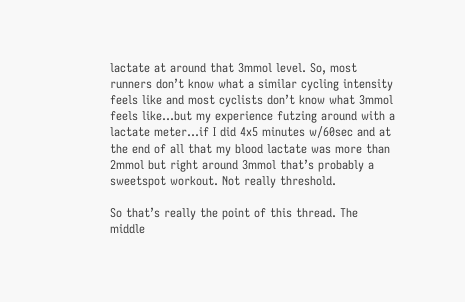lactate at around that 3mmol level. So, most runners don’t know what a similar cycling intensity feels like and most cyclists don’t know what 3mmol feels like…but my experience futzing around with a lactate meter…if I did 4x5 minutes w/60sec and at the end of all that my blood lactate was more than 2mmol but right around 3mmol that’s probably a sweetspot workout. Not really threshold.

So that’s really the point of this thread. The middle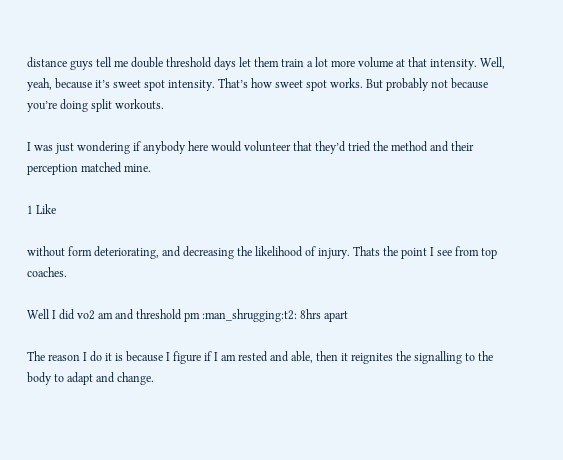distance guys tell me double threshold days let them train a lot more volume at that intensity. Well, yeah, because it’s sweet spot intensity. That’s how sweet spot works. But probably not because you’re doing split workouts.

I was just wondering if anybody here would volunteer that they’d tried the method and their perception matched mine.

1 Like

without form deteriorating, and decreasing the likelihood of injury. Thats the point I see from top coaches.

Well I did vo2 am and threshold pm :man_shrugging:t2: 8hrs apart

The reason I do it is because I figure if I am rested and able, then it reignites the signalling to the body to adapt and change.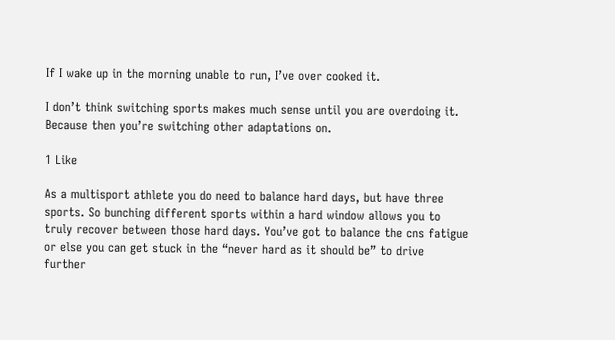If I wake up in the morning unable to run, I’ve over cooked it.

I don’t think switching sports makes much sense until you are overdoing it. Because then you’re switching other adaptations on.

1 Like

As a multisport athlete you do need to balance hard days, but have three sports. So bunching different sports within a hard window allows you to truly recover between those hard days. You’ve got to balance the cns fatigue or else you can get stuck in the “never hard as it should be” to drive further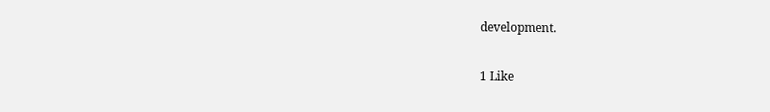development.

1 Like